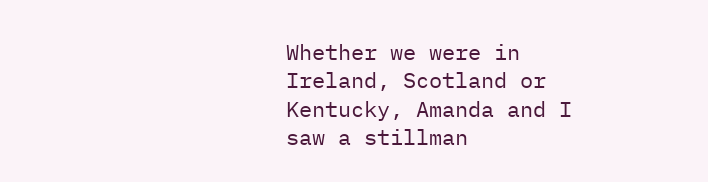Whether we were in Ireland, Scotland or Kentucky, Amanda and I saw a stillman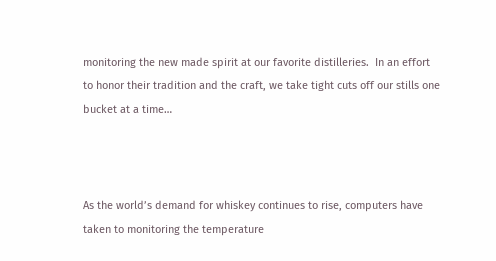monitoring the new made spirit at our favorite distilleries.  In an effort to honor their tradition and the craft, we take tight cuts off our stills one bucket at a time…



As the world’s demand for whiskey continues to rise, computers have taken to monitoring the temperature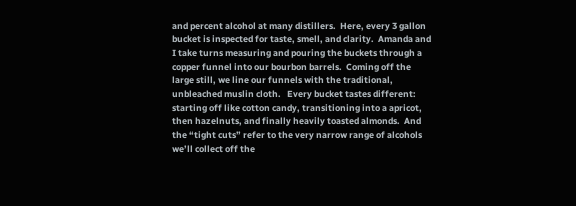and percent alcohol at many distillers.  Here, every 3 gallon bucket is inspected for taste, smell, and clarity.  Amanda and I take turns measuring and pouring the buckets through a copper funnel into our bourbon barrels.  Coming off the large still, we line our funnels with the traditional, unbleached muslin cloth.   Every bucket tastes different: starting off like cotton candy, transitioning into a apricot, then hazelnuts, and finally heavily toasted almonds.  And the “tight cuts” refer to the very narrow range of alcohols we’ll collect off the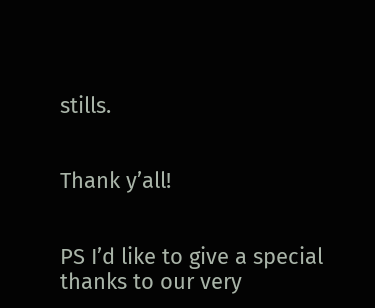stills.


Thank y’all!


PS I’d like to give a special thanks to our very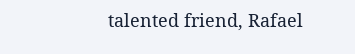talented friend, Rafael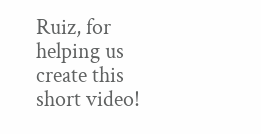Ruiz, for helping us create this short video!